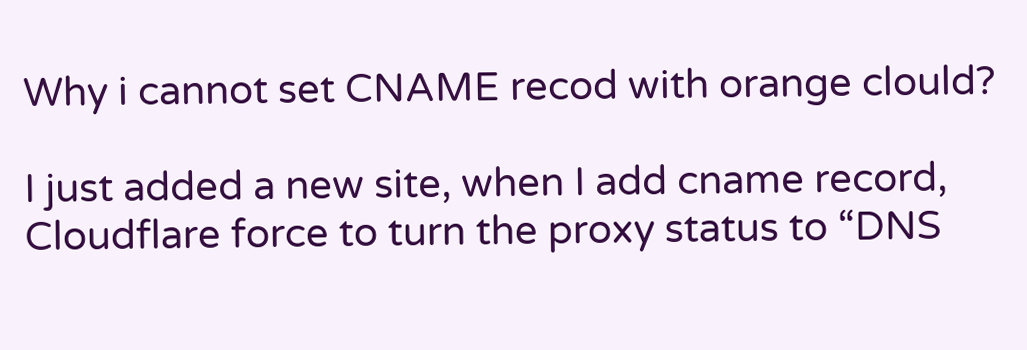Why i cannot set CNAME recod with orange clould?

I just added a new site, when I add cname record, Cloudflare force to turn the proxy status to “DNS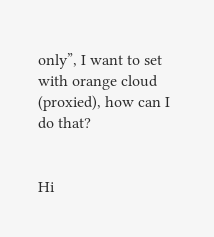only”, I want to set with orange cloud (proxied), how can I do that?


Hi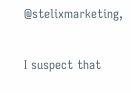@stelixmarketing,

I suspect that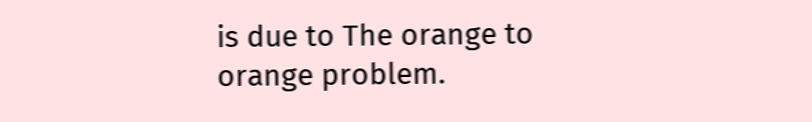is due to The orange to orange problem.